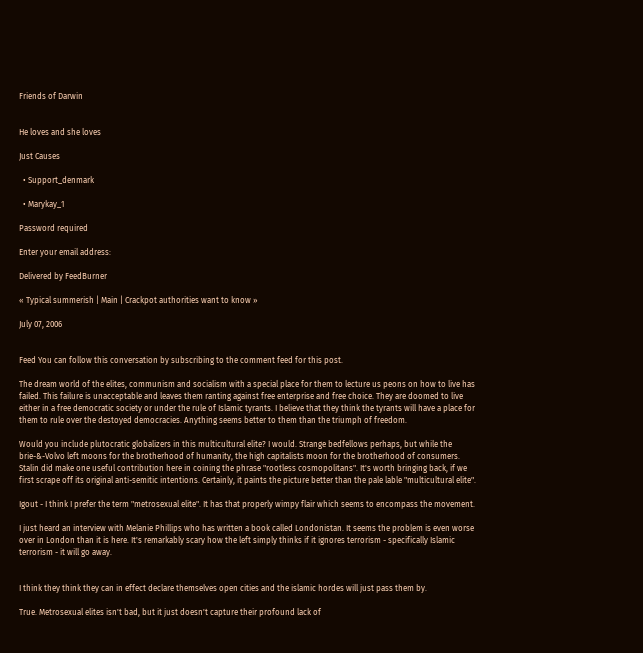Friends of Darwin


He loves and she loves

Just Causes

  • Support_denmark

  • Marykay_1

Password required

Enter your email address:

Delivered by FeedBurner

« Typical summerish | Main | Crackpot authorities want to know »

July 07, 2006


Feed You can follow this conversation by subscribing to the comment feed for this post.

The dream world of the elites, communism and socialism with a special place for them to lecture us peons on how to live has failed. This failure is unacceptable and leaves them ranting against free enterprise and free choice. They are doomed to live either in a free democratic society or under the rule of Islamic tyrants. I believe that they think the tyrants will have a place for them to rule over the destoyed democracies. Anything seems better to them than the triumph of freedom.

Would you include plutocratic globalizers in this multicultural elite? I would. Strange bedfellows perhaps, but while the brie-&-Volvo left moons for the brotherhood of humanity, the high capitalists moon for the brotherhood of consumers.
Stalin did make one useful contribution here in coining the phrase "rootless cosmopolitans". It's worth bringing back, if we first scrape off its original anti-semitic intentions. Certainly, it paints the picture better than the pale lable "multicultural elite".

Igout - I think I prefer the term "metrosexual elite". It has that properly wimpy flair which seems to encompass the movement.

I just heard an interview with Melanie Phillips who has written a book called Londonistan. It seems the problem is even worse over in London than it is here. It's remarkably scary how the left simply thinks if it ignores terrorism - specifically Islamic terrorism - it will go away.


I think they think they can in effect declare themselves open cities and the islamic hordes will just pass them by.

True. Metrosexual elites isn't bad, but it just doesn't capture their profound lack of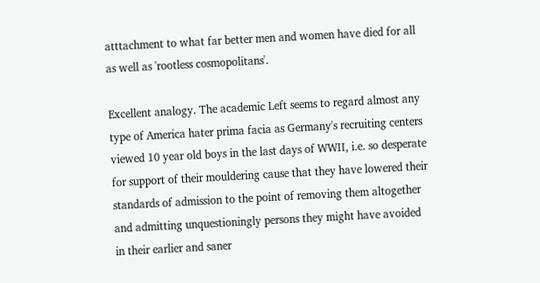atttachment to what far better men and women have died for all as well as 'rootless cosmopolitans'.

Excellent analogy. The academic Left seems to regard almost any type of America hater prima facia as Germany's recruiting centers viewed 10 year old boys in the last days of WWII, i.e. so desperate for support of their mouldering cause that they have lowered their standards of admission to the point of removing them altogether and admitting unquestioningly persons they might have avoided in their earlier and saner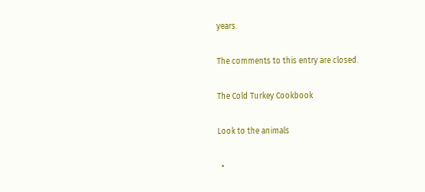years.

The comments to this entry are closed.

The Cold Turkey Cookbook

Look to the animals

  •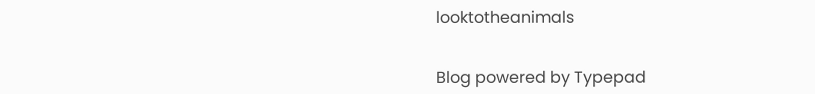looktotheanimals


Blog powered by Typepad